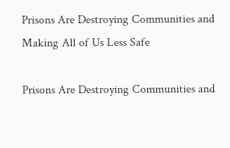Prisons Are Destroying Communities and Making All of Us Less Safe

Prisons Are Destroying Communities and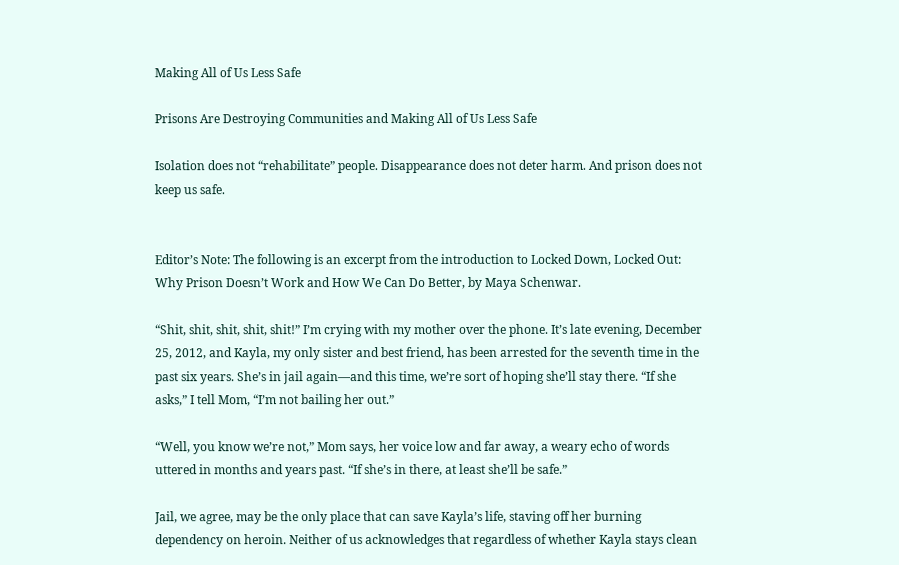Making All of Us Less Safe

Prisons Are Destroying Communities and Making All of Us Less Safe

Isolation does not “rehabilitate” people. Disappearance does not deter harm. And prison does not keep us safe.


Editor’s Note: The following is an excerpt from the introduction to Locked Down, Locked Out: Why Prison Doesn’t Work and How We Can Do Better, by Maya Schenwar.

“Shit, shit, shit, shit, shit!” I’m crying with my mother over the phone. It’s late evening, December 25, 2012, and Kayla, my only sister and best friend, has been arrested for the seventh time in the past six years. She’s in jail again—and this time, we’re sort of hoping she’ll stay there. “If she asks,” I tell Mom, “I’m not bailing her out.”

“Well, you know we’re not,” Mom says, her voice low and far away, a weary echo of words uttered in months and years past. “If she’s in there, at least she’ll be safe.”

Jail, we agree, may be the only place that can save Kayla’s life, staving off her burning dependency on heroin. Neither of us acknowledges that regardless of whether Kayla stays clean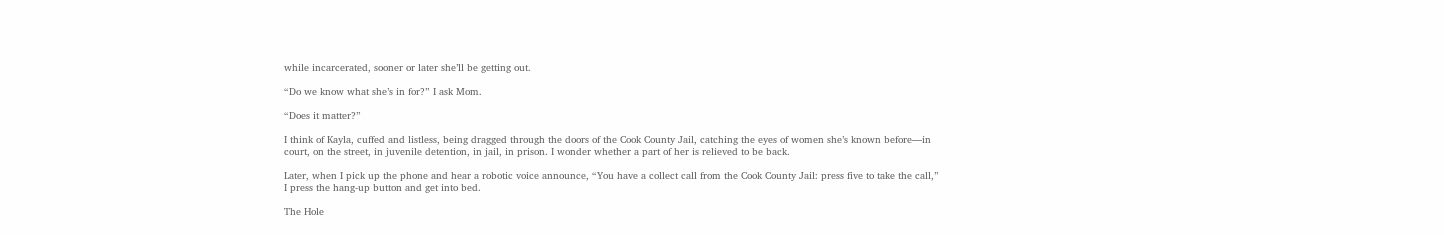while incarcerated, sooner or later she’ll be getting out.

“Do we know what she’s in for?” I ask Mom.

“Does it matter?”

I think of Kayla, cuffed and listless, being dragged through the doors of the Cook County Jail, catching the eyes of women she’s known before—in court, on the street, in juvenile detention, in jail, in prison. I wonder whether a part of her is relieved to be back.

Later, when I pick up the phone and hear a robotic voice announce, “You have a collect call from the Cook County Jail: press five to take the call,” I press the hang-up button and get into bed.

The Hole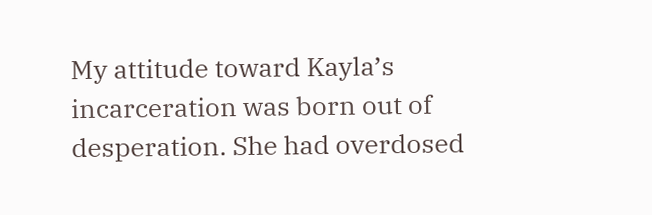My attitude toward Kayla’s incarceration was born out of desperation. She had overdosed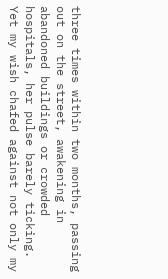three times within two months, passing out on the street, awakening in abandoned buildings or crowded hospitals, her pulse barely ticking. Yet my wish chafed against not only my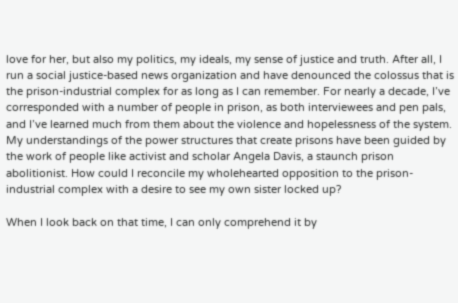love for her, but also my politics, my ideals, my sense of justice and truth. After all, I run a social justice-based news organization and have denounced the colossus that is the prison-industrial complex for as long as I can remember. For nearly a decade, I’ve corresponded with a number of people in prison, as both interviewees and pen pals, and I’ve learned much from them about the violence and hopelessness of the system. My understandings of the power structures that create prisons have been guided by the work of people like activist and scholar Angela Davis, a staunch prison abolitionist. How could I reconcile my wholehearted opposition to the prison-industrial complex with a desire to see my own sister locked up?

When I look back on that time, I can only comprehend it by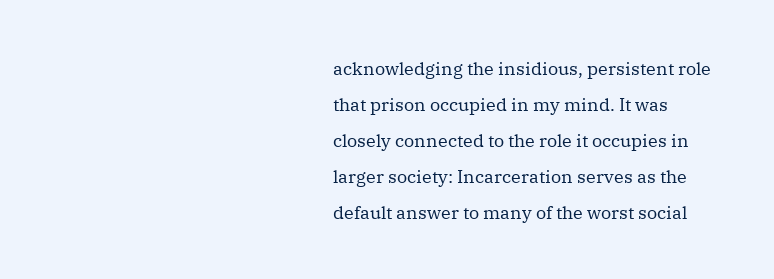acknowledging the insidious, persistent role that prison occupied in my mind. It was closely connected to the role it occupies in larger society: Incarceration serves as the default answer to many of the worst social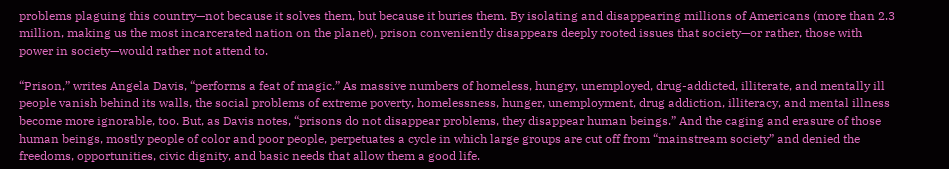problems plaguing this country—not because it solves them, but because it buries them. By isolating and disappearing millions of Americans (more than 2.3 million, making us the most incarcerated nation on the planet), prison conveniently disappears deeply rooted issues that society—or rather, those with power in society—would rather not attend to.

“Prison,” writes Angela Davis, “performs a feat of magic.” As massive numbers of homeless, hungry, unemployed, drug-addicted, illiterate, and mentally ill people vanish behind its walls, the social problems of extreme poverty, homelessness, hunger, unemployment, drug addiction, illiteracy, and mental illness become more ignorable, too. But, as Davis notes, “prisons do not disappear problems, they disappear human beings.” And the caging and erasure of those human beings, mostly people of color and poor people, perpetuates a cycle in which large groups are cut off from “mainstream society” and denied the freedoms, opportunities, civic dignity, and basic needs that allow them a good life.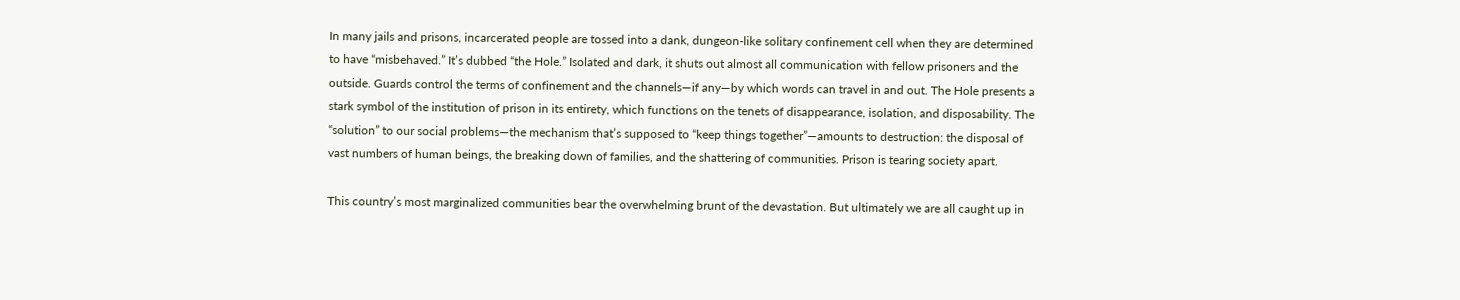In many jails and prisons, incarcerated people are tossed into a dank, dungeon-like solitary confinement cell when they are determined to have “misbehaved.” It’s dubbed “the Hole.” Isolated and dark, it shuts out almost all communication with fellow prisoners and the outside. Guards control the terms of confinement and the channels—if any—by which words can travel in and out. The Hole presents a stark symbol of the institution of prison in its entirety, which functions on the tenets of disappearance, isolation, and disposability. The “solution” to our social problems—the mechanism that’s supposed to “keep things together”—amounts to destruction: the disposal of vast numbers of human beings, the breaking down of families, and the shattering of communities. Prison is tearing society apart.

This country’s most marginalized communities bear the overwhelming brunt of the devastation. But ultimately we are all caught up in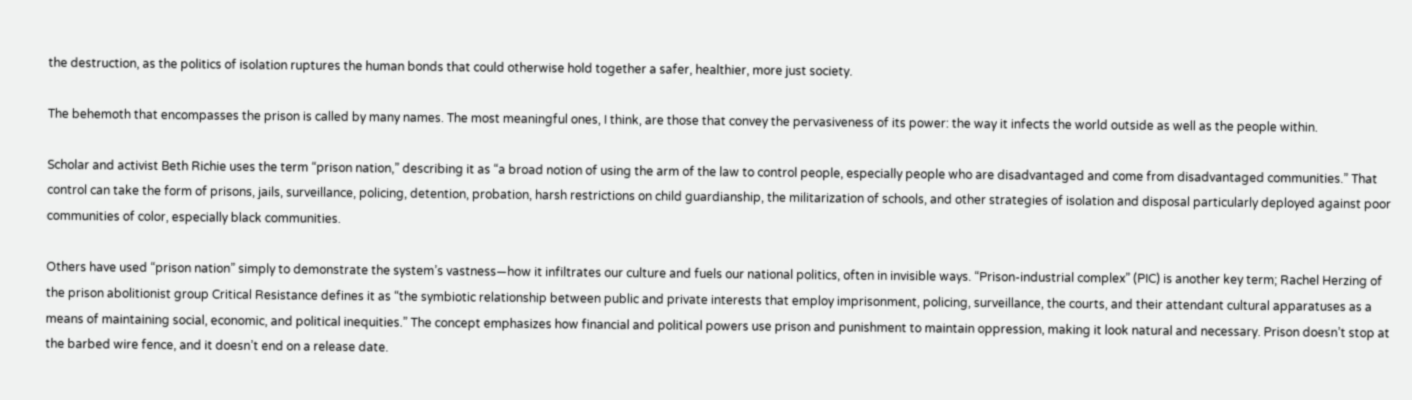the destruction, as the politics of isolation ruptures the human bonds that could otherwise hold together a safer, healthier, more just society.

The behemoth that encompasses the prison is called by many names. The most meaningful ones, I think, are those that convey the pervasiveness of its power: the way it infects the world outside as well as the people within.

Scholar and activist Beth Richie uses the term “prison nation,” describing it as “a broad notion of using the arm of the law to control people, especially people who are disadvantaged and come from disadvantaged communities.” That control can take the form of prisons, jails, surveillance, policing, detention, probation, harsh restrictions on child guardianship, the militarization of schools, and other strategies of isolation and disposal particularly deployed against poor communities of color, especially black communities.

Others have used “prison nation” simply to demonstrate the system’s vastness—how it infiltrates our culture and fuels our national politics, often in invisible ways. “Prison-industrial complex” (PIC) is another key term; Rachel Herzing of the prison abolitionist group Critical Resistance defines it as “the symbiotic relationship between public and private interests that employ imprisonment, policing, surveillance, the courts, and their attendant cultural apparatuses as a means of maintaining social, economic, and political inequities.” The concept emphasizes how financial and political powers use prison and punishment to maintain oppression, making it look natural and necessary. Prison doesn’t stop at the barbed wire fence, and it doesn’t end on a release date.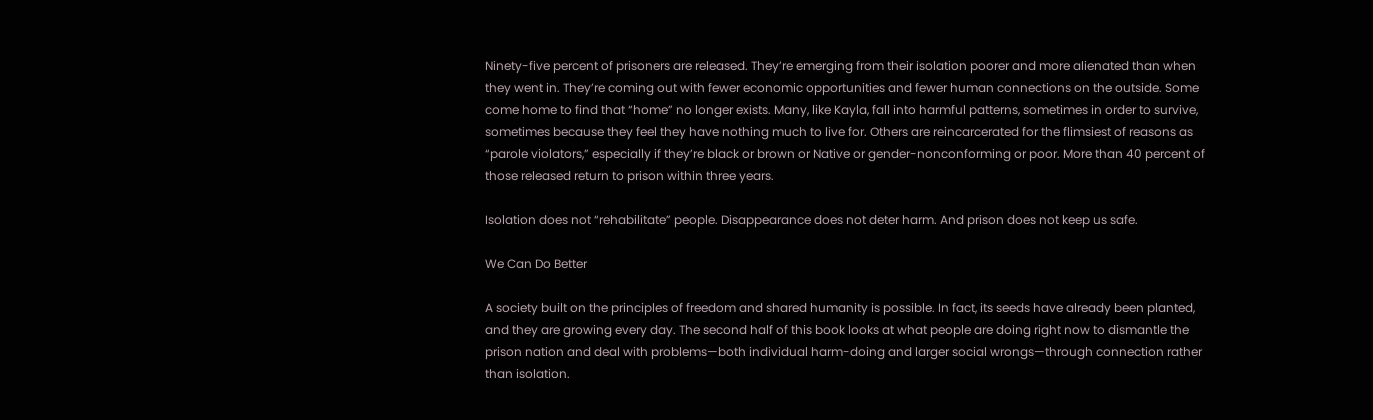Ninety-five percent of prisoners are released. They’re emerging from their isolation poorer and more alienated than when they went in. They’re coming out with fewer economic opportunities and fewer human connections on the outside. Some come home to find that “home” no longer exists. Many, like Kayla, fall into harmful patterns, sometimes in order to survive, sometimes because they feel they have nothing much to live for. Others are reincarcerated for the flimsiest of reasons as “parole violators,” especially if they’re black or brown or Native or gender-nonconforming or poor. More than 40 percent of those released return to prison within three years.

Isolation does not “rehabilitate” people. Disappearance does not deter harm. And prison does not keep us safe.

We Can Do Better

A society built on the principles of freedom and shared humanity is possible. In fact, its seeds have already been planted, and they are growing every day. The second half of this book looks at what people are doing right now to dismantle the prison nation and deal with problems—both individual harm-doing and larger social wrongs—through connection rather than isolation.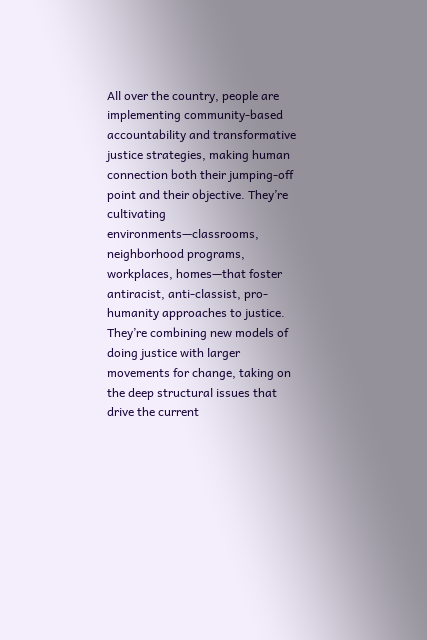All over the country, people are implementing community-based accountability and transformative justice strategies, making human connection both their jumping-off point and their objective. They’re cultivating environments—classrooms, neighborhood programs, workplaces, homes—that foster antiracist, anti-classist, pro-humanity approaches to justice. They’re combining new models of doing justice with larger movements for change, taking on the deep structural issues that drive the current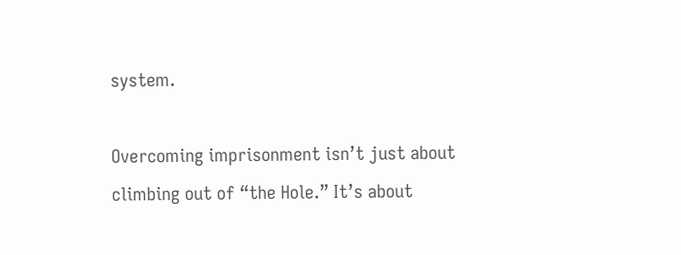system.

Overcoming imprisonment isn’t just about climbing out of “the Hole.” It’s about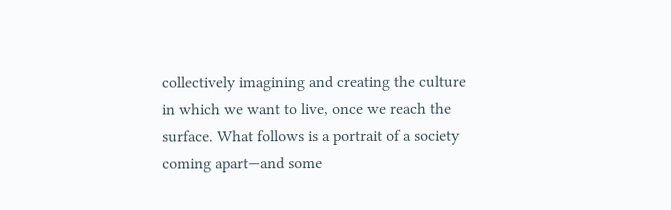collectively imagining and creating the culture in which we want to live, once we reach the surface. What follows is a portrait of a society coming apart—and some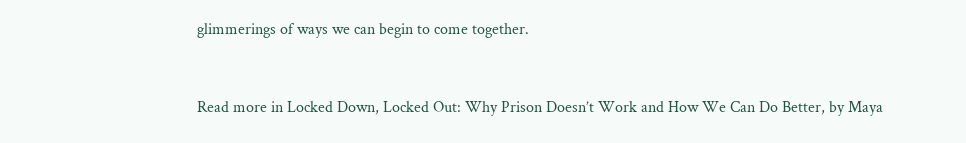glimmerings of ways we can begin to come together.


Read more in Locked Down, Locked Out: Why Prison Doesn’t Work and How We Can Do Better, by Maya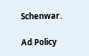Schenwar.

Ad Policy